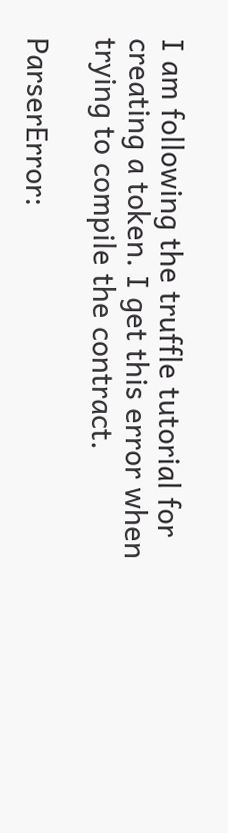I am following the truffle tutorial for creating a token. I get this error when trying to compile the contract.

ParserError: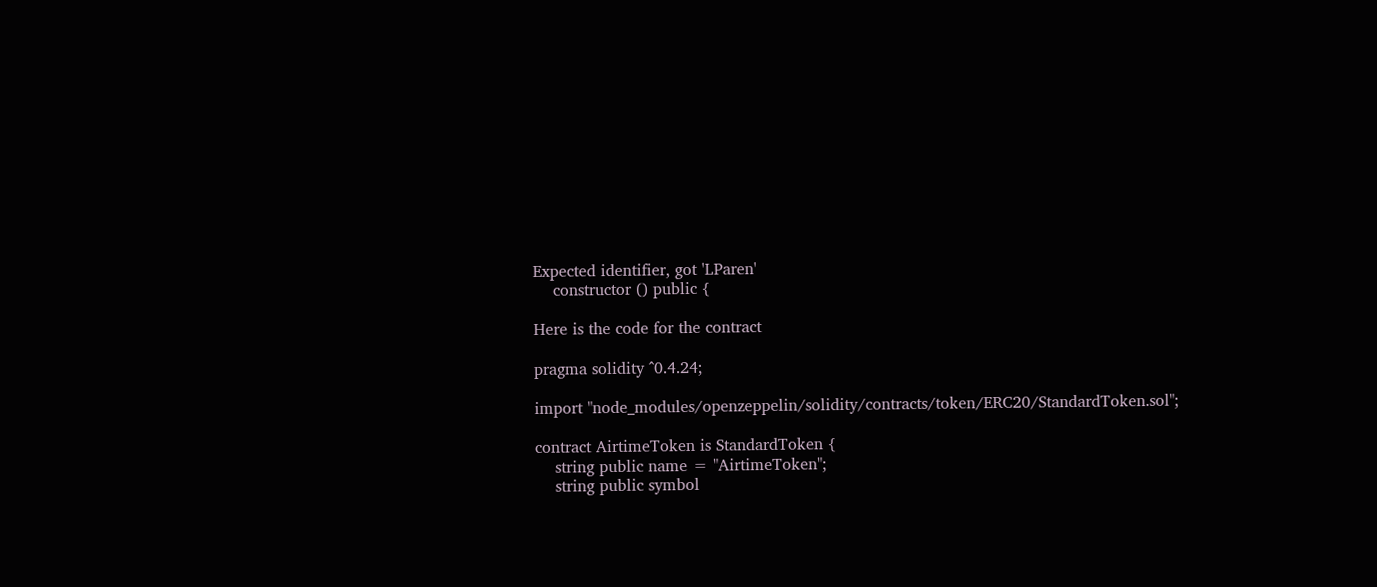Expected identifier, got 'LParen'
    constructor () public {

Here is the code for the contract

pragma solidity ^0.4.24;

import "node_modules/openzeppelin/solidity/contracts/token/ERC20/StandardToken.sol";

contract AirtimeToken is StandardToken {
    string public name = "AirtimeToken";
    string public symbol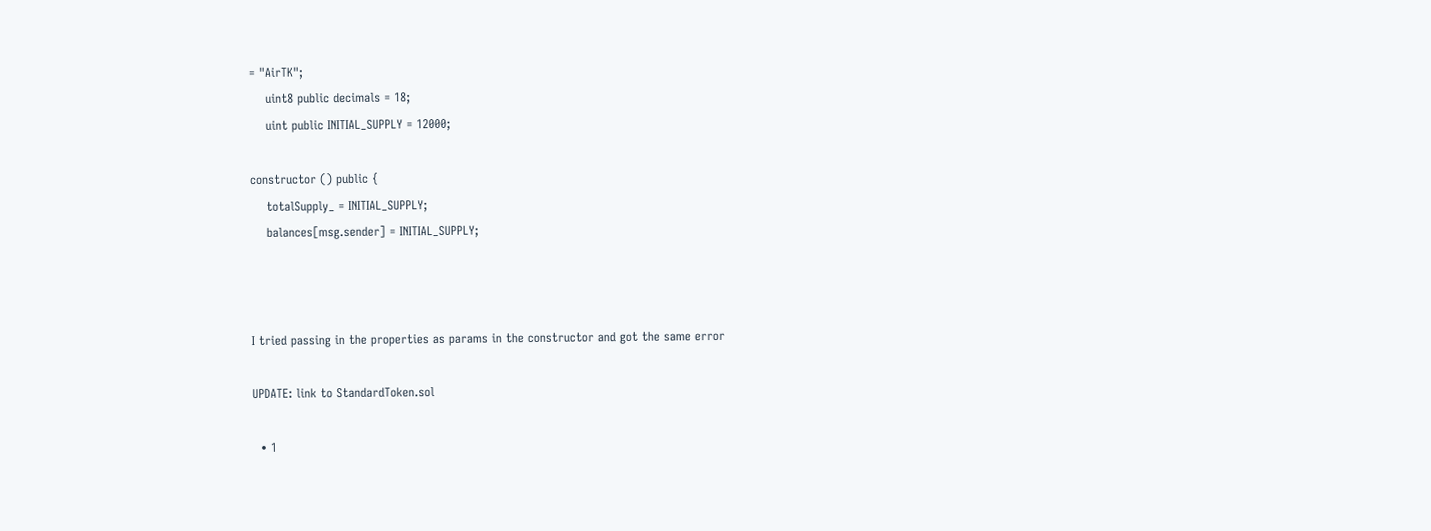= "AirTK";
    uint8 public decimals = 18;
    uint public INITIAL_SUPPLY = 12000;

constructor () public {
    totalSupply_ = INITIAL_SUPPLY;
    balances[msg.sender] = INITIAL_SUPPLY;



I tried passing in the properties as params in the constructor and got the same error

UPDATE: link to StandardToken.sol

  • 1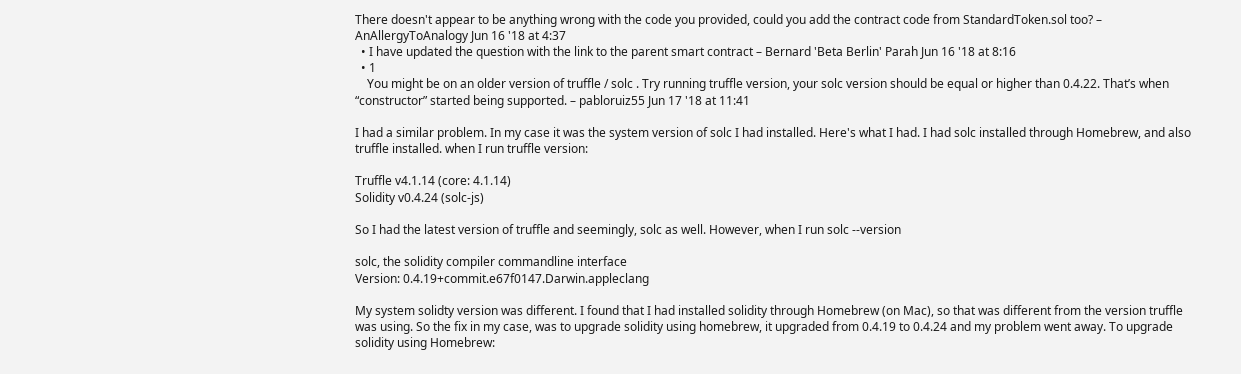There doesn't appear to be anything wrong with the code you provided, could you add the contract code from StandardToken.sol too? – AnAllergyToAnalogy Jun 16 '18 at 4:37
  • I have updated the question with the link to the parent smart contract – Bernard 'Beta Berlin' Parah Jun 16 '18 at 8:16
  • 1
    You might be on an older version of truffle / solc . Try running truffle version, your solc version should be equal or higher than 0.4.22. That’s when “constructor” started being supported. – pabloruiz55 Jun 17 '18 at 11:41

I had a similar problem. In my case it was the system version of solc I had installed. Here's what I had. I had solc installed through Homebrew, and also truffle installed. when I run truffle version:

Truffle v4.1.14 (core: 4.1.14)
Solidity v0.4.24 (solc-js)

So I had the latest version of truffle and seemingly, solc as well. However, when I run solc --version

solc, the solidity compiler commandline interface
Version: 0.4.19+commit.e67f0147.Darwin.appleclang

My system solidty version was different. I found that I had installed solidity through Homebrew (on Mac), so that was different from the version truffle was using. So the fix in my case, was to upgrade solidity using homebrew, it upgraded from 0.4.19 to 0.4.24 and my problem went away. To upgrade solidity using Homebrew: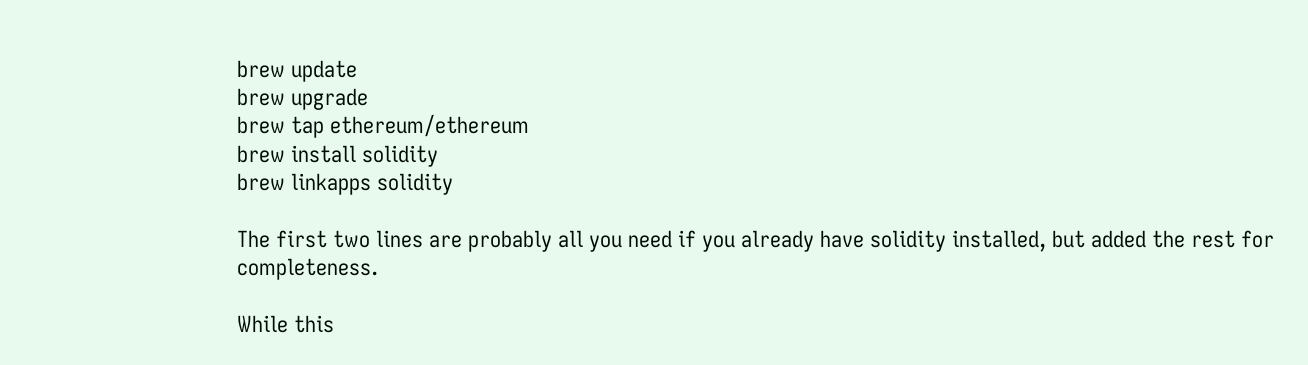brew update
brew upgrade
brew tap ethereum/ethereum
brew install solidity
brew linkapps solidity

The first two lines are probably all you need if you already have solidity installed, but added the rest for completeness.

While this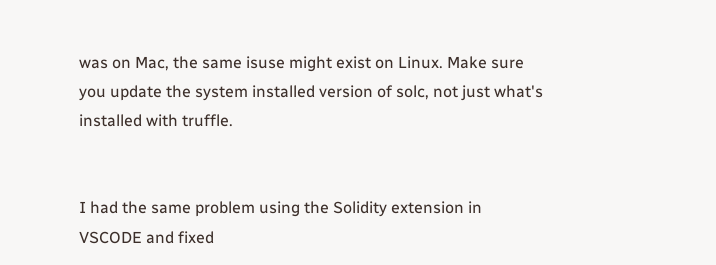was on Mac, the same isuse might exist on Linux. Make sure you update the system installed version of solc, not just what's installed with truffle.


I had the same problem using the Solidity extension in VSCODE and fixed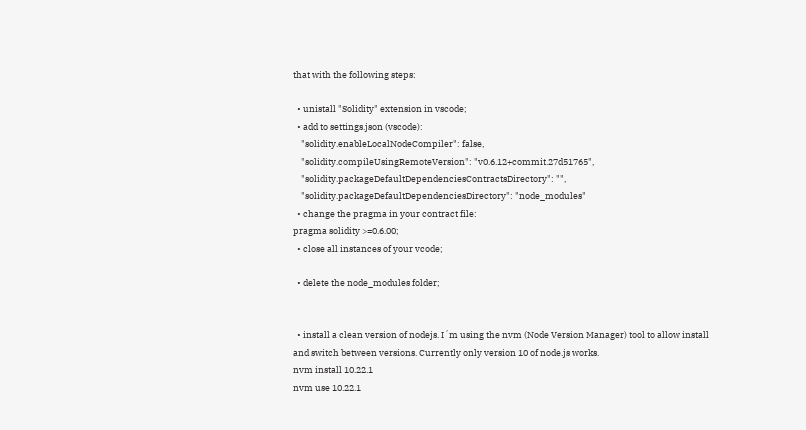that with the following steps:

  • unistall "Solidity" extension in vscode;
  • add to settings.json (vscode):
    "solidity.enableLocalNodeCompiler": false,
    "solidity.compileUsingRemoteVersion": "v0.6.12+commit.27d51765",
    "solidity.packageDefaultDependenciesContractsDirectory": "",
    "solidity.packageDefaultDependenciesDirectory": "node_modules"
  • change the pragma in your contract file:
pragma solidity >=0.6.00;
  • close all instances of your vcode;

  • delete the node_modules folder;


  • install a clean version of nodejs. I´m using the nvm (Node Version Manager) tool to allow install and switch between versions. Currently only version 10 of node.js works.
nvm install 10.22.1
nvm use 10.22.1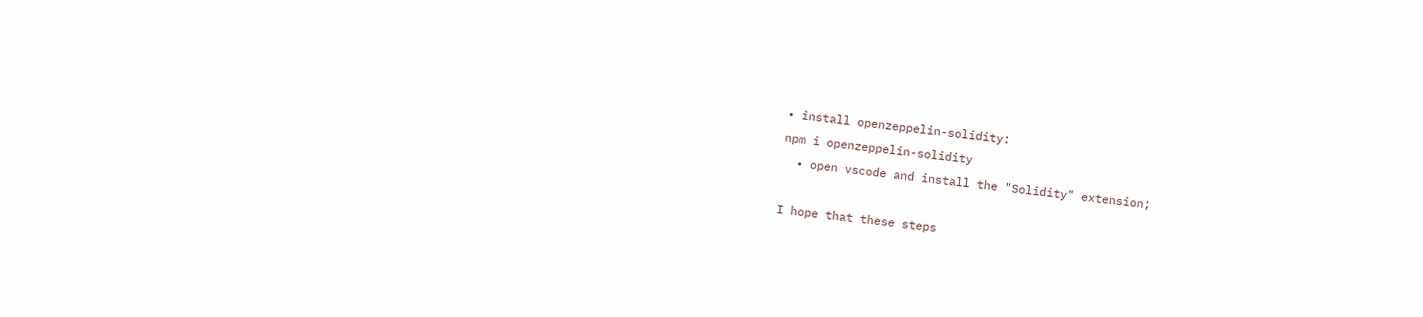• install openzeppelin-solidity:
npm i openzeppelin-solidity
  • open vscode and install the "Solidity" extension;

I hope that these steps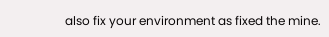also fix your environment as fixed the mine.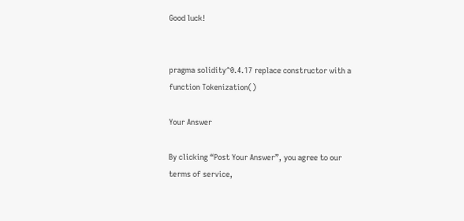Good luck!


pragma solidity^0.4.17 replace constructor with a function Tokenization()

Your Answer

By clicking “Post Your Answer”, you agree to our terms of service,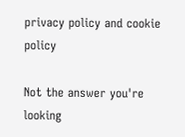privacy policy and cookie policy

Not the answer you're looking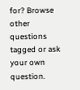for? Browse other questions tagged or ask your own question.